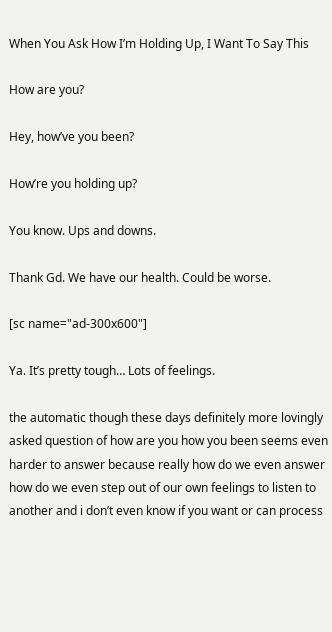When You Ask How I’m Holding Up, I Want To Say This

How are you?

Hey, how’ve you been?

How’re you holding up?

You know. Ups and downs.

Thank Gd. We have our health. Could be worse.

[sc name="ad-300x600"]

Ya. It’s pretty tough… Lots of feelings.

the automatic though these days definitely more lovingly asked question of how are you how you been seems even harder to answer because really how do we even answer how do we even step out of our own feelings to listen to another and i don’t even know if you want or can process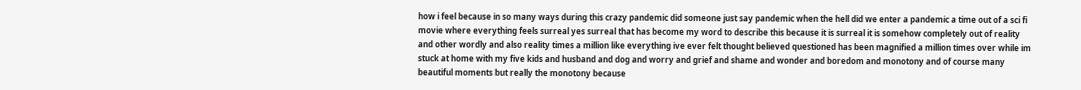how i feel because in so many ways during this crazy pandemic did someone just say pandemic when the hell did we enter a pandemic a time out of a sci fi movie where everything feels surreal yes surreal that has become my word to describe this because it is surreal it is somehow completely out of reality and other wordly and also reality times a million like everything ive ever felt thought believed questioned has been magnified a million times over while im stuck at home with my five kids and husband and dog and worry and grief and shame and wonder and boredom and monotony and of course many beautiful moments but really the monotony because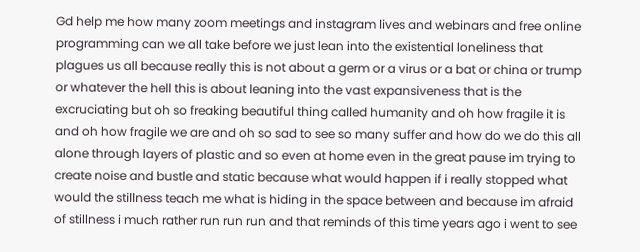Gd help me how many zoom meetings and instagram lives and webinars and free online programming can we all take before we just lean into the existential loneliness that plagues us all because really this is not about a germ or a virus or a bat or china or trump or whatever the hell this is about leaning into the vast expansiveness that is the excruciating but oh so freaking beautiful thing called humanity and oh how fragile it is and oh how fragile we are and oh so sad to see so many suffer and how do we do this all alone through layers of plastic and so even at home even in the great pause im trying to create noise and bustle and static because what would happen if i really stopped what would the stillness teach me what is hiding in the space between and because im afraid of stillness i much rather run run run and that reminds of this time years ago i went to see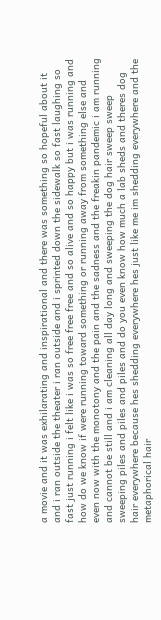a movie and it was exhilarating and inspirational and there was something so hopeful about it and i ran outside the theater i ran outside and i sprinted down the sidewalk so fast laughing so fast just running i felt like i was so free free free and so alive and so happy but i was running and how do we know if were running toward something or running away from something else and even now with the monotony and the pain and the sadness and the freakin pandemic i am running and cannot be still and i am cleaning all day long and sweeping the dog hair sweep sweep sweeping piles and piles and piles and do you even know how much a lab sheds and theres dog hair everywhere because hes shedding everywhere hes just like me im shedding everywhere and the metaphorical hair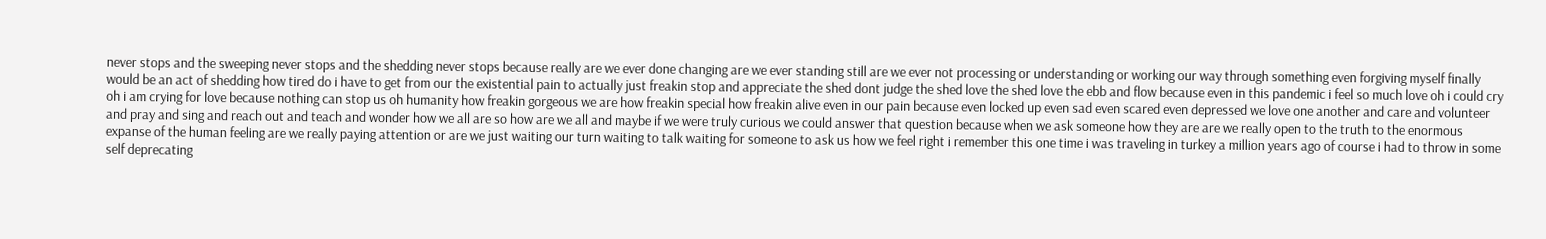never stops and the sweeping never stops and the shedding never stops because really are we ever done changing are we ever standing still are we ever not processing or understanding or working our way through something even forgiving myself finally would be an act of shedding how tired do i have to get from our the existential pain to actually just freakin stop and appreciate the shed dont judge the shed love the shed love the ebb and flow because even in this pandemic i feel so much love oh i could cry oh i am crying for love because nothing can stop us oh humanity how freakin gorgeous we are how freakin special how freakin alive even in our pain because even locked up even sad even scared even depressed we love one another and care and volunteer and pray and sing and reach out and teach and wonder how we all are so how are we all and maybe if we were truly curious we could answer that question because when we ask someone how they are are we really open to the truth to the enormous expanse of the human feeling are we really paying attention or are we just waiting our turn waiting to talk waiting for someone to ask us how we feel right i remember this one time i was traveling in turkey a million years ago of course i had to throw in some self deprecating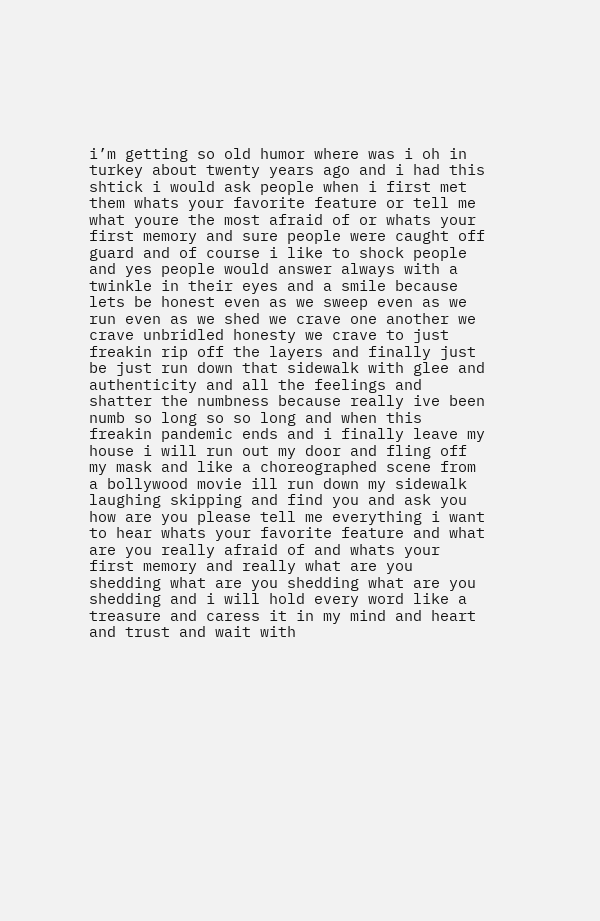i’m getting so old humor where was i oh in turkey about twenty years ago and i had this shtick i would ask people when i first met them whats your favorite feature or tell me what youre the most afraid of or whats your first memory and sure people were caught off guard and of course i like to shock people and yes people would answer always with a twinkle in their eyes and a smile because lets be honest even as we sweep even as we run even as we shed we crave one another we crave unbridled honesty we crave to just freakin rip off the layers and finally just be just run down that sidewalk with glee and authenticity and all the feelings and shatter the numbness because really ive been numb so long so so long and when this freakin pandemic ends and i finally leave my house i will run out my door and fling off my mask and like a choreographed scene from a bollywood movie ill run down my sidewalk laughing skipping and find you and ask you how are you please tell me everything i want to hear whats your favorite feature and what are you really afraid of and whats your first memory and really what are you shedding what are you shedding what are you shedding and i will hold every word like a treasure and caress it in my mind and heart and trust and wait with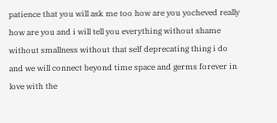patience that you will ask me too how are you yocheved really how are you and i will tell you everything without shame without smallness without that self deprecating thing i do and we will connect beyond time space and germs forever in love with the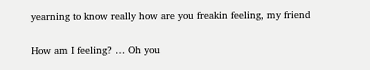yearning to know really how are you freakin feeling, my friend

How am I feeling? … Oh you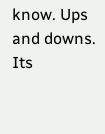know. Ups and downs. Its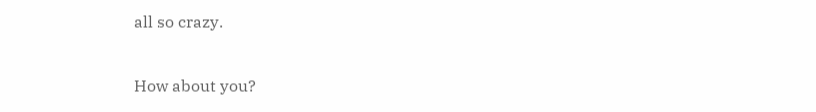all so crazy.

How about you?